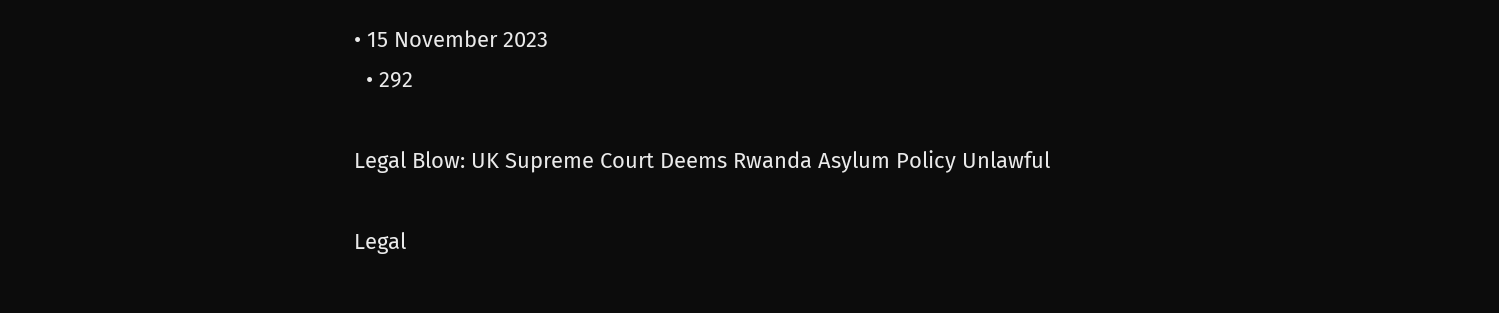• 15 November 2023
  • 292

Legal Blow: UK Supreme Court Deems Rwanda Asylum Policy Unlawful

Legal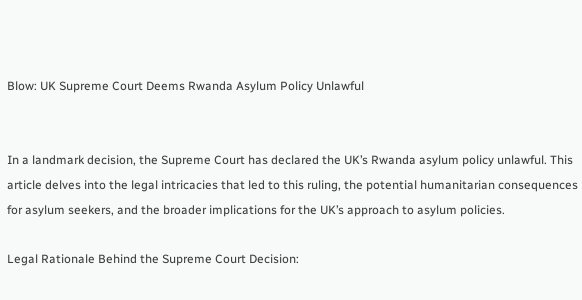Blow: UK Supreme Court Deems Rwanda Asylum Policy Unlawful


In a landmark decision, the Supreme Court has declared the UK’s Rwanda asylum policy unlawful. This article delves into the legal intricacies that led to this ruling, the potential humanitarian consequences for asylum seekers, and the broader implications for the UK’s approach to asylum policies.

Legal Rationale Behind the Supreme Court Decision: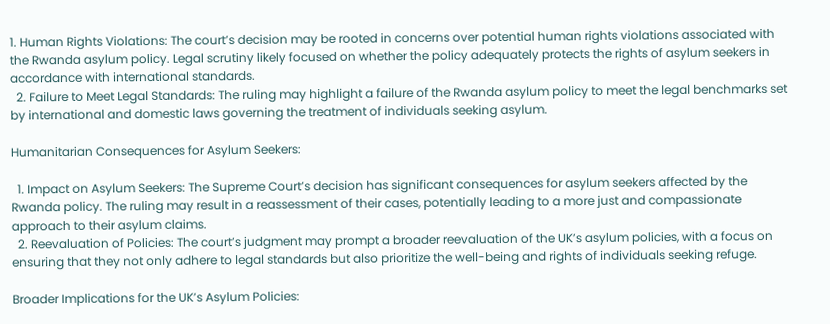1. Human Rights Violations: The court’s decision may be rooted in concerns over potential human rights violations associated with the Rwanda asylum policy. Legal scrutiny likely focused on whether the policy adequately protects the rights of asylum seekers in accordance with international standards.
  2. Failure to Meet Legal Standards: The ruling may highlight a failure of the Rwanda asylum policy to meet the legal benchmarks set by international and domestic laws governing the treatment of individuals seeking asylum.

Humanitarian Consequences for Asylum Seekers:

  1. Impact on Asylum Seekers: The Supreme Court’s decision has significant consequences for asylum seekers affected by the Rwanda policy. The ruling may result in a reassessment of their cases, potentially leading to a more just and compassionate approach to their asylum claims.
  2. Reevaluation of Policies: The court’s judgment may prompt a broader reevaluation of the UK’s asylum policies, with a focus on ensuring that they not only adhere to legal standards but also prioritize the well-being and rights of individuals seeking refuge.

Broader Implications for the UK’s Asylum Policies: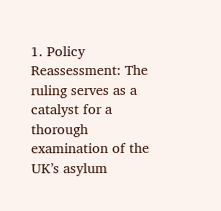1. Policy Reassessment: The ruling serves as a catalyst for a thorough examination of the UK’s asylum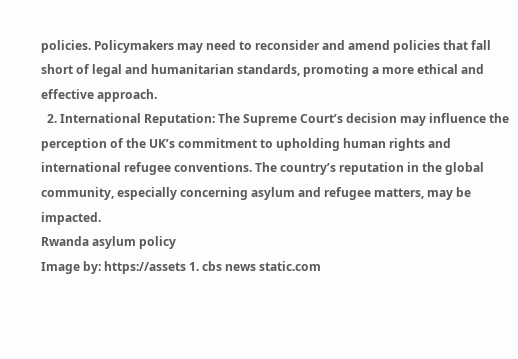policies. Policymakers may need to reconsider and amend policies that fall short of legal and humanitarian standards, promoting a more ethical and effective approach.
  2. International Reputation: The Supreme Court’s decision may influence the perception of the UK’s commitment to upholding human rights and international refugee conventions. The country’s reputation in the global community, especially concerning asylum and refugee matters, may be impacted.
Rwanda asylum policy
Image by: https://assets 1. cbs news static.com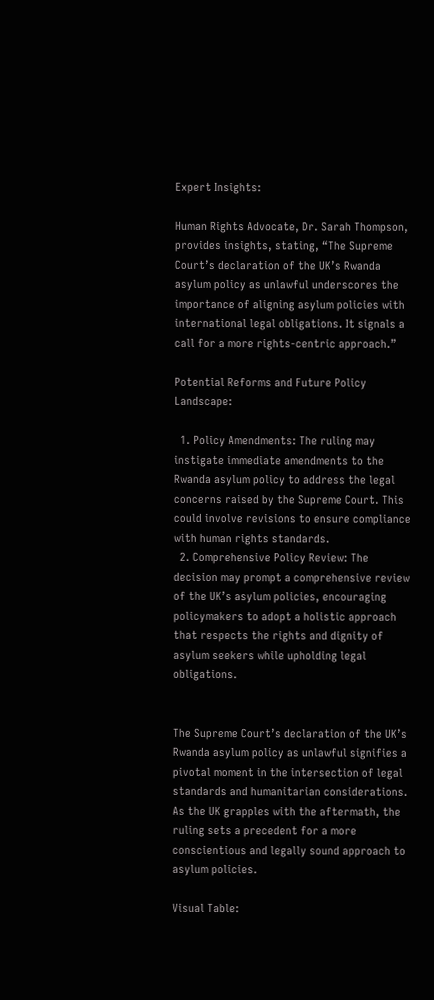Expert Insights:

Human Rights Advocate, Dr. Sarah Thompson, provides insights, stating, “The Supreme Court’s declaration of the UK’s Rwanda asylum policy as unlawful underscores the importance of aligning asylum policies with international legal obligations. It signals a call for a more rights-centric approach.”

Potential Reforms and Future Policy Landscape:

  1. Policy Amendments: The ruling may instigate immediate amendments to the Rwanda asylum policy to address the legal concerns raised by the Supreme Court. This could involve revisions to ensure compliance with human rights standards.
  2. Comprehensive Policy Review: The decision may prompt a comprehensive review of the UK’s asylum policies, encouraging policymakers to adopt a holistic approach that respects the rights and dignity of asylum seekers while upholding legal obligations.


The Supreme Court’s declaration of the UK’s Rwanda asylum policy as unlawful signifies a pivotal moment in the intersection of legal standards and humanitarian considerations. As the UK grapples with the aftermath, the ruling sets a precedent for a more conscientious and legally sound approach to asylum policies.

Visual Table: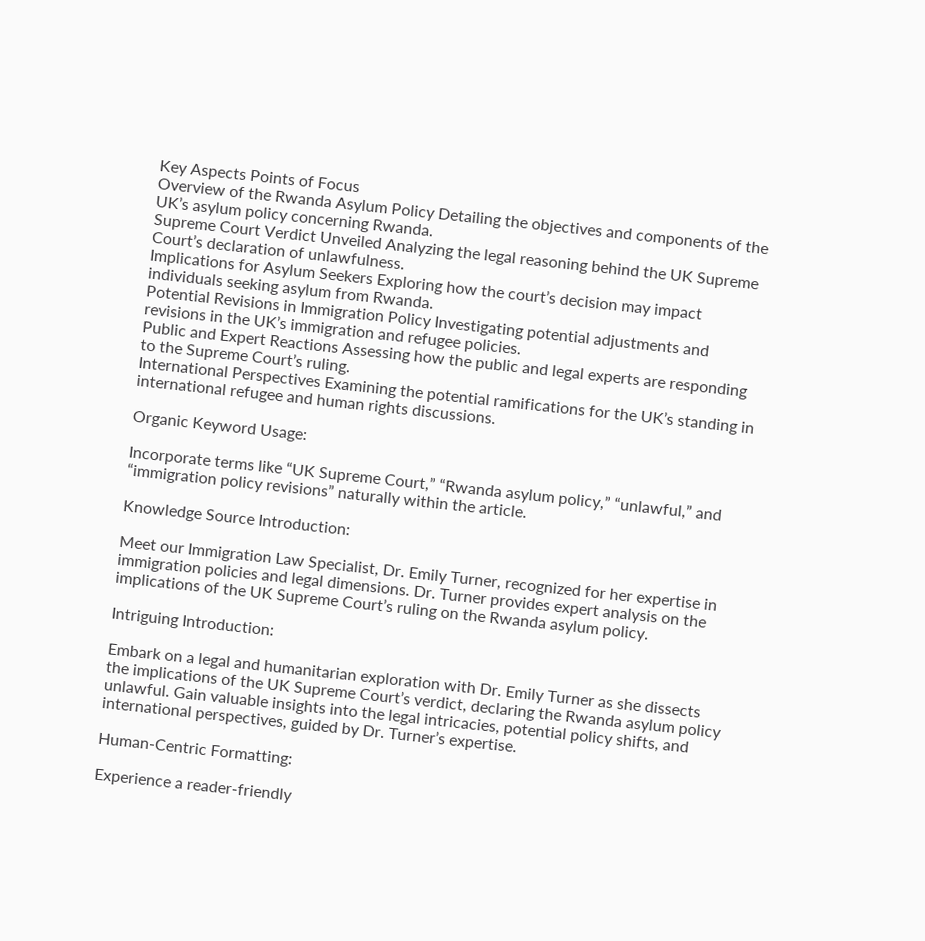Key Aspects Points of Focus
Overview of the Rwanda Asylum Policy Detailing the objectives and components of the UK’s asylum policy concerning Rwanda.
Supreme Court Verdict Unveiled Analyzing the legal reasoning behind the UK Supreme Court’s declaration of unlawfulness.
Implications for Asylum Seekers Exploring how the court’s decision may impact individuals seeking asylum from Rwanda.
Potential Revisions in Immigration Policy Investigating potential adjustments and revisions in the UK’s immigration and refugee policies.
Public and Expert Reactions Assessing how the public and legal experts are responding to the Supreme Court’s ruling.
International Perspectives Examining the potential ramifications for the UK’s standing in international refugee and human rights discussions.

Organic Keyword Usage:

Incorporate terms like “UK Supreme Court,” “Rwanda asylum policy,” “unlawful,” and “immigration policy revisions” naturally within the article.

Knowledge Source Introduction:

Meet our Immigration Law Specialist, Dr. Emily Turner, recognized for her expertise in immigration policies and legal dimensions. Dr. Turner provides expert analysis on the implications of the UK Supreme Court’s ruling on the Rwanda asylum policy.

Intriguing Introduction:

Embark on a legal and humanitarian exploration with Dr. Emily Turner as she dissects the implications of the UK Supreme Court’s verdict, declaring the Rwanda asylum policy unlawful. Gain valuable insights into the legal intricacies, potential policy shifts, and international perspectives, guided by Dr. Turner’s expertise.

Human-Centric Formatting:

Experience a reader-friendly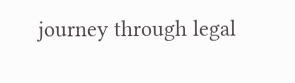journey through legal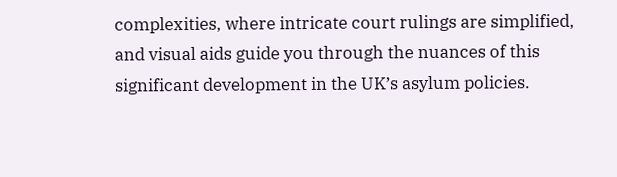complexities, where intricate court rulings are simplified, and visual aids guide you through the nuances of this significant development in the UK’s asylum policies.